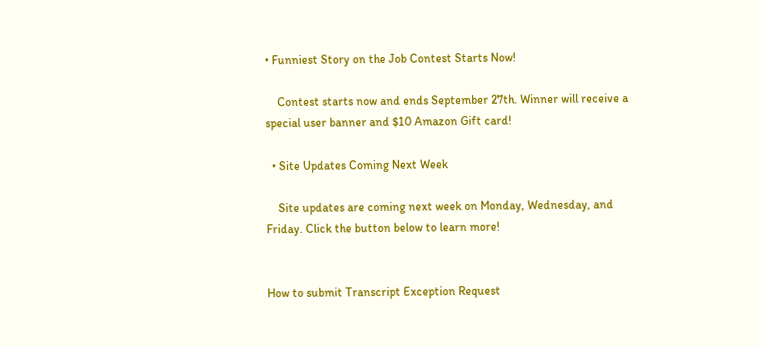• Funniest Story on the Job Contest Starts Now!

    Contest starts now and ends September 27th. Winner will receive a special user banner and $10 Amazon Gift card!

  • Site Updates Coming Next Week

    Site updates are coming next week on Monday, Wednesday, and Friday. Click the button below to learn more!


How to submit Transcript Exception Request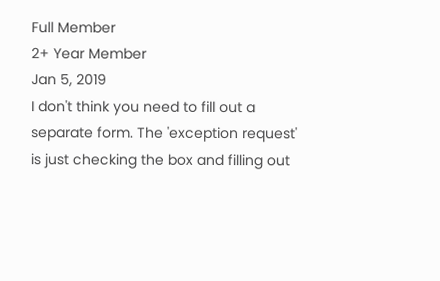Full Member
2+ Year Member
Jan 5, 2019
I don't think you need to fill out a separate form. The 'exception request' is just checking the box and filling out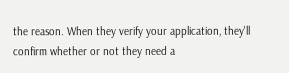the reason. When they verify your application, they'll confirm whether or not they need a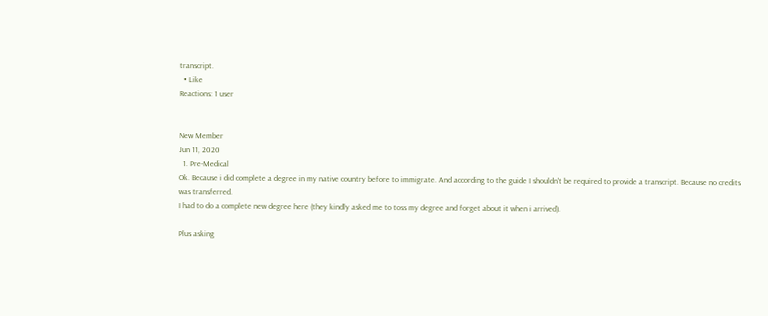transcript.
  • Like
Reactions: 1 user


New Member
Jun 11, 2020
  1. Pre-Medical
Ok. Because i did complete a degree in my native country before to immigrate. And according to the guide I shouldn't be required to provide a transcript. Because no credits was transferred.
I had to do a complete new degree here (they kindly asked me to toss my degree and forget about it when i arrived).

Plus asking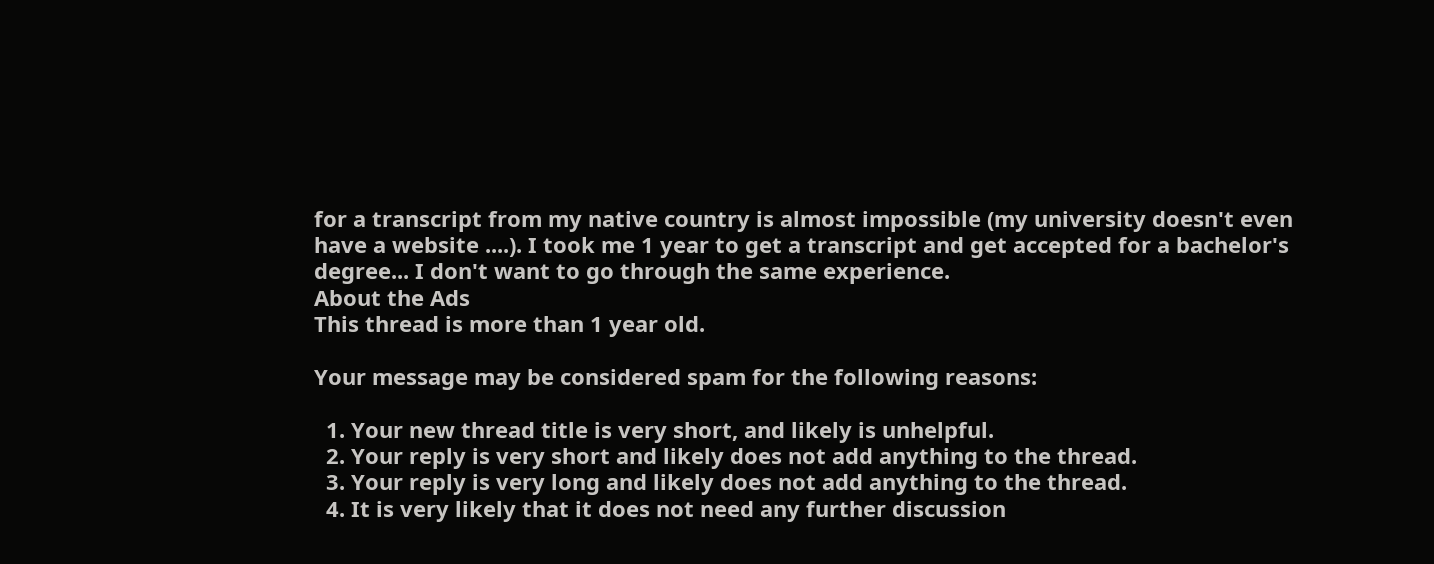for a transcript from my native country is almost impossible (my university doesn't even have a website ....). I took me 1 year to get a transcript and get accepted for a bachelor's degree... I don't want to go through the same experience.
About the Ads
This thread is more than 1 year old.

Your message may be considered spam for the following reasons:

  1. Your new thread title is very short, and likely is unhelpful.
  2. Your reply is very short and likely does not add anything to the thread.
  3. Your reply is very long and likely does not add anything to the thread.
  4. It is very likely that it does not need any further discussion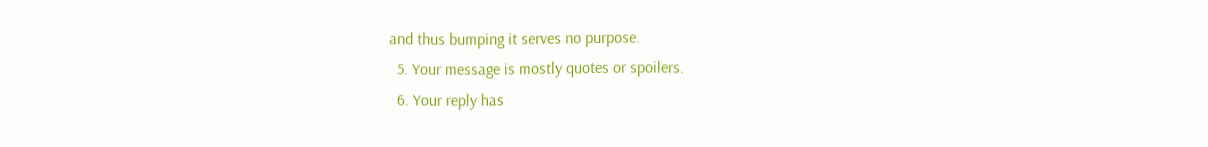and thus bumping it serves no purpose.
  5. Your message is mostly quotes or spoilers.
  6. Your reply has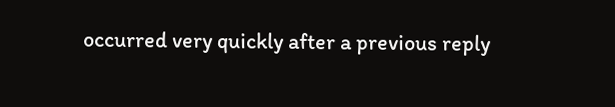occurred very quickly after a previous reply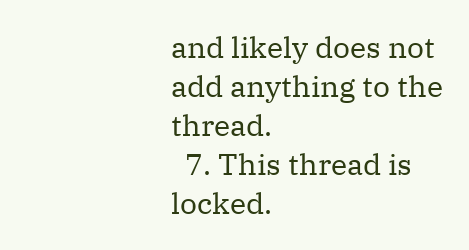and likely does not add anything to the thread.
  7. This thread is locked.